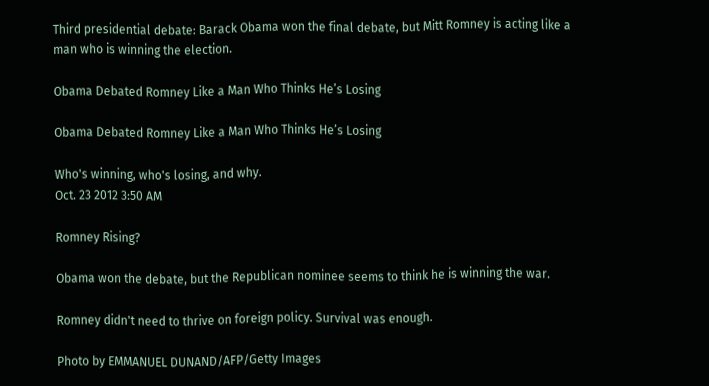Third presidential debate: Barack Obama won the final debate, but Mitt Romney is acting like a man who is winning the election.

Obama Debated Romney Like a Man Who Thinks He’s Losing

Obama Debated Romney Like a Man Who Thinks He’s Losing

Who's winning, who's losing, and why.
Oct. 23 2012 3:50 AM

Romney Rising?

Obama won the debate, but the Republican nominee seems to think he is winning the war.

Romney didn't need to thrive on foreign policy. Survival was enough.

Photo by EMMANUEL DUNAND/AFP/Getty Images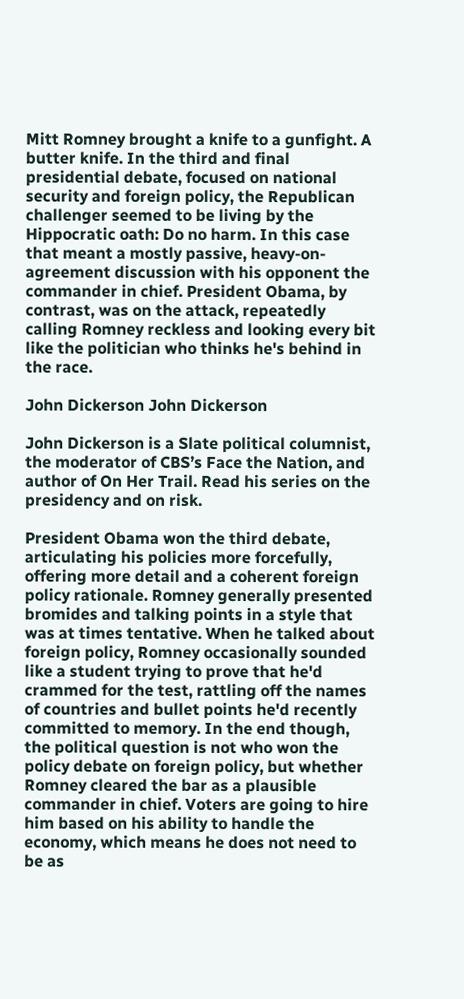Mitt Romney brought a knife to a gunfight. A butter knife. In the third and final presidential debate, focused on national security and foreign policy, the Republican challenger seemed to be living by the Hippocratic oath: Do no harm. In this case that meant a mostly passive, heavy-on-agreement discussion with his opponent the commander in chief. President Obama, by contrast, was on the attack, repeatedly calling Romney reckless and looking every bit like the politician who thinks he's behind in the race.

John Dickerson John Dickerson

John Dickerson is a Slate political columnist, the moderator of CBS’s Face the Nation, and author of On Her Trail. Read his series on the presidency and on risk.

President Obama won the third debate, articulating his policies more forcefully, offering more detail and a coherent foreign policy rationale. Romney generally presented bromides and talking points in a style that was at times tentative. When he talked about foreign policy, Romney occasionally sounded like a student trying to prove that he'd crammed for the test, rattling off the names of countries and bullet points he'd recently committed to memory. In the end though, the political question is not who won the policy debate on foreign policy, but whether Romney cleared the bar as a plausible commander in chief. Voters are going to hire him based on his ability to handle the economy, which means he does not need to be as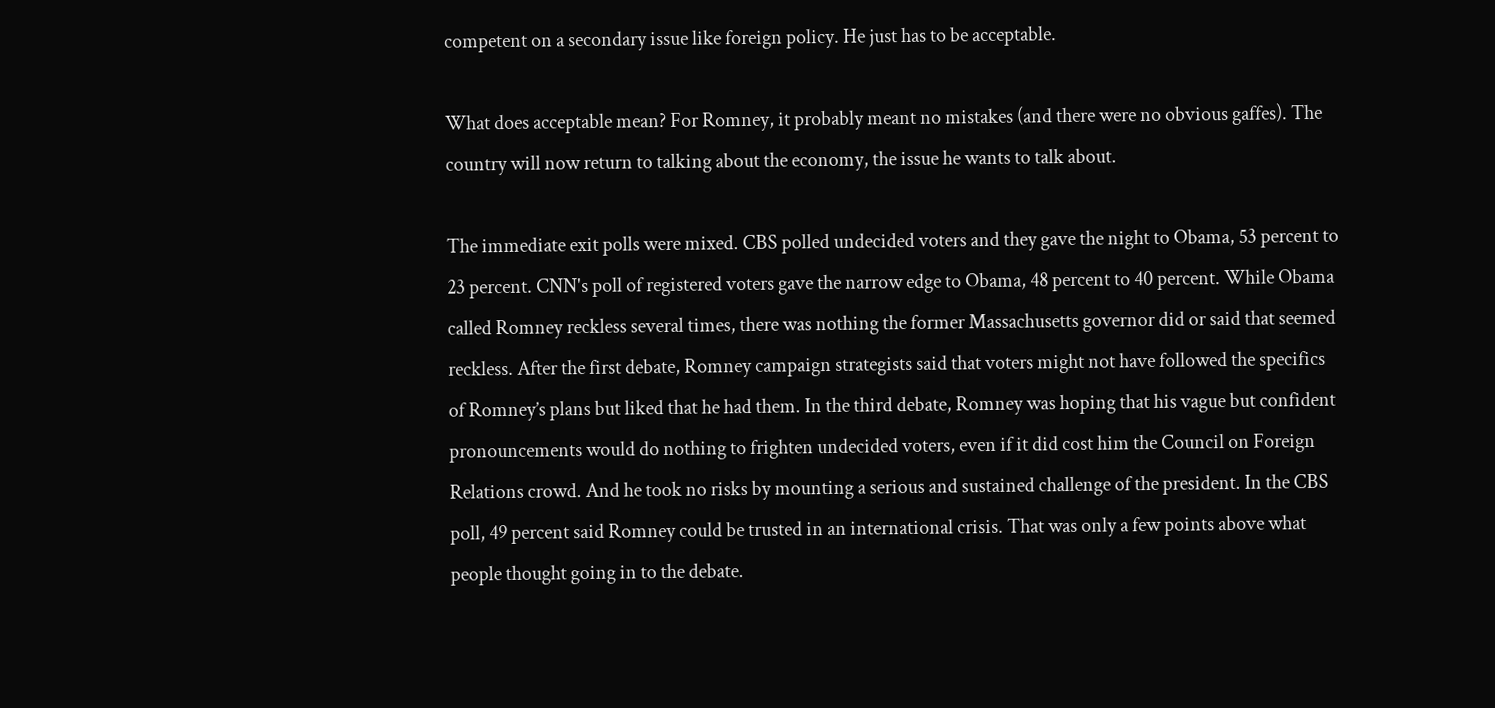competent on a secondary issue like foreign policy. He just has to be acceptable.

What does acceptable mean? For Romney, it probably meant no mistakes (and there were no obvious gaffes). The country will now return to talking about the economy, the issue he wants to talk about.

The immediate exit polls were mixed. CBS polled undecided voters and they gave the night to Obama, 53 percent to 23 percent. CNN's poll of registered voters gave the narrow edge to Obama, 48 percent to 40 percent. While Obama called Romney reckless several times, there was nothing the former Massachusetts governor did or said that seemed reckless. After the first debate, Romney campaign strategists said that voters might not have followed the specifics of Romney’s plans but liked that he had them. In the third debate, Romney was hoping that his vague but confident pronouncements would do nothing to frighten undecided voters, even if it did cost him the Council on Foreign Relations crowd. And he took no risks by mounting a serious and sustained challenge of the president. In the CBS poll, 49 percent said Romney could be trusted in an international crisis. That was only a few points above what people thought going in to the debate.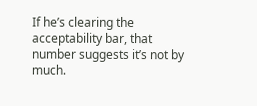If he’s clearing the acceptability bar, that number suggests it’s not by much.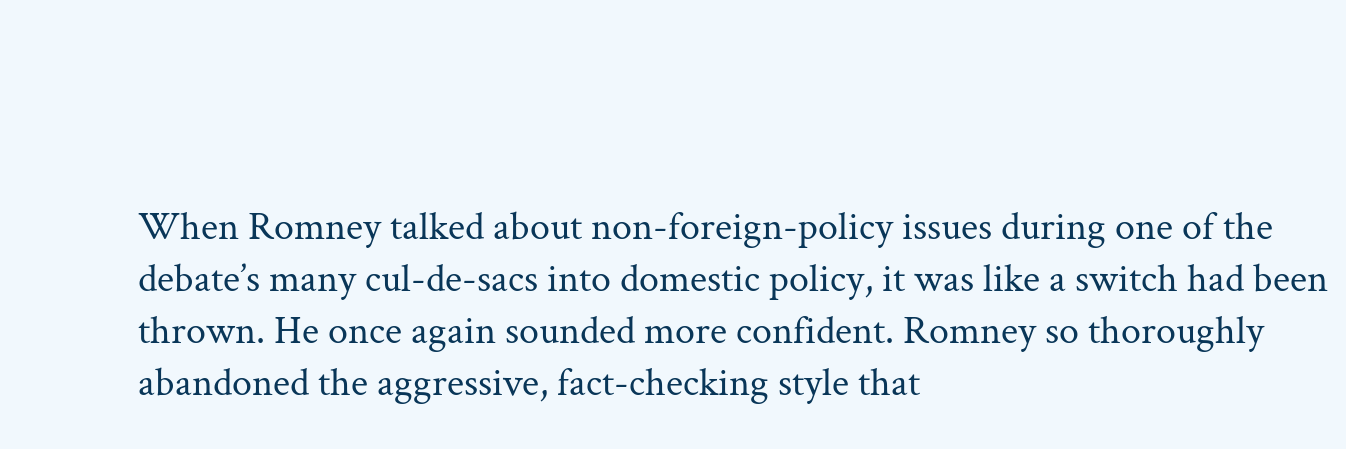When Romney talked about non-foreign-policy issues during one of the debate’s many cul-de-sacs into domestic policy, it was like a switch had been thrown. He once again sounded more confident. Romney so thoroughly abandoned the aggressive, fact-checking style that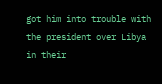got him into trouble with the president over Libya in their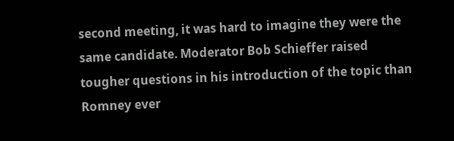second meeting, it was hard to imagine they were the same candidate. Moderator Bob Schieffer raised tougher questions in his introduction of the topic than Romney ever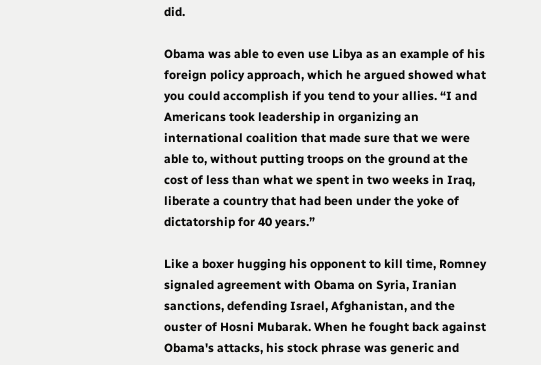did.

Obama was able to even use Libya as an example of his foreign policy approach, which he argued showed what you could accomplish if you tend to your allies. “I and Americans took leadership in organizing an international coalition that made sure that we were able to, without putting troops on the ground at the cost of less than what we spent in two weeks in Iraq, liberate a country that had been under the yoke of dictatorship for 40 years.”

Like a boxer hugging his opponent to kill time, Romney signaled agreement with Obama on Syria, Iranian sanctions, defending Israel, Afghanistan, and the ouster of Hosni Mubarak. When he fought back against Obama's attacks, his stock phrase was generic and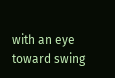with an eye toward swing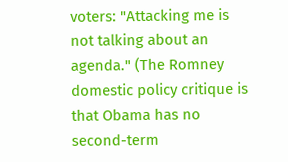voters: "Attacking me is not talking about an agenda." (The Romney domestic policy critique is that Obama has no second-term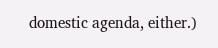domestic agenda, either.)